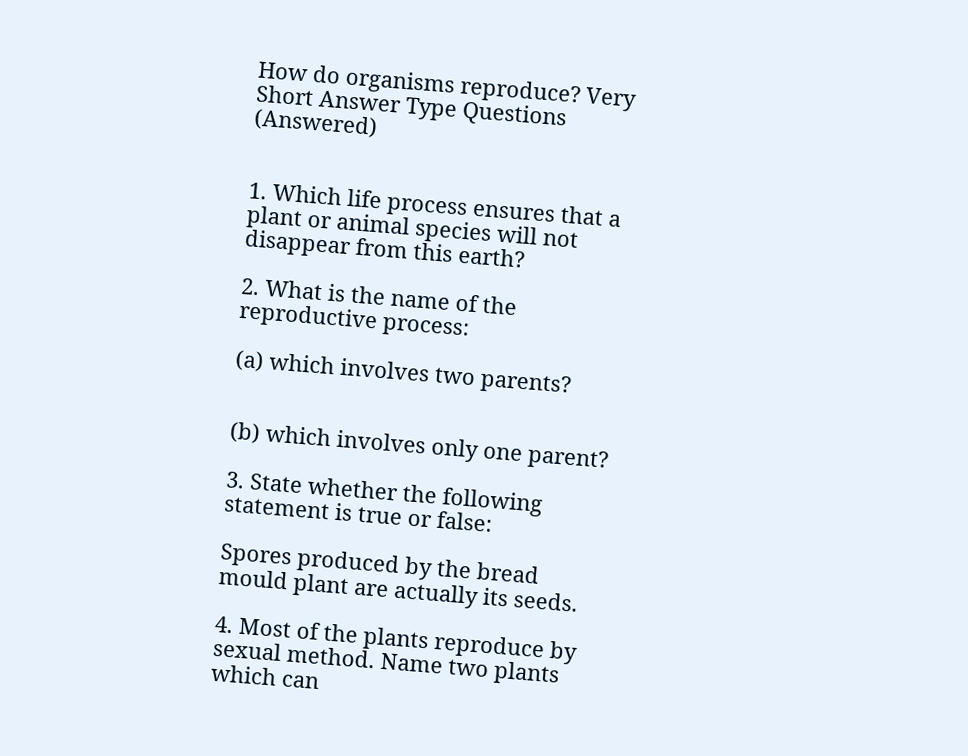How do organisms reproduce? Very Short Answer Type Questions (Answered)


1. Which life process ensures that a plant or animal species will not disappear from this earth?

2. What is the name of the reproductive process:

(a) which involves two parents?


(b) which involves only one parent?

3. State whether the following statement is true or false:

Spores produced by the bread mould plant are actually its seeds.

4. Most of the plants reproduce by sexual method. Name two plants which can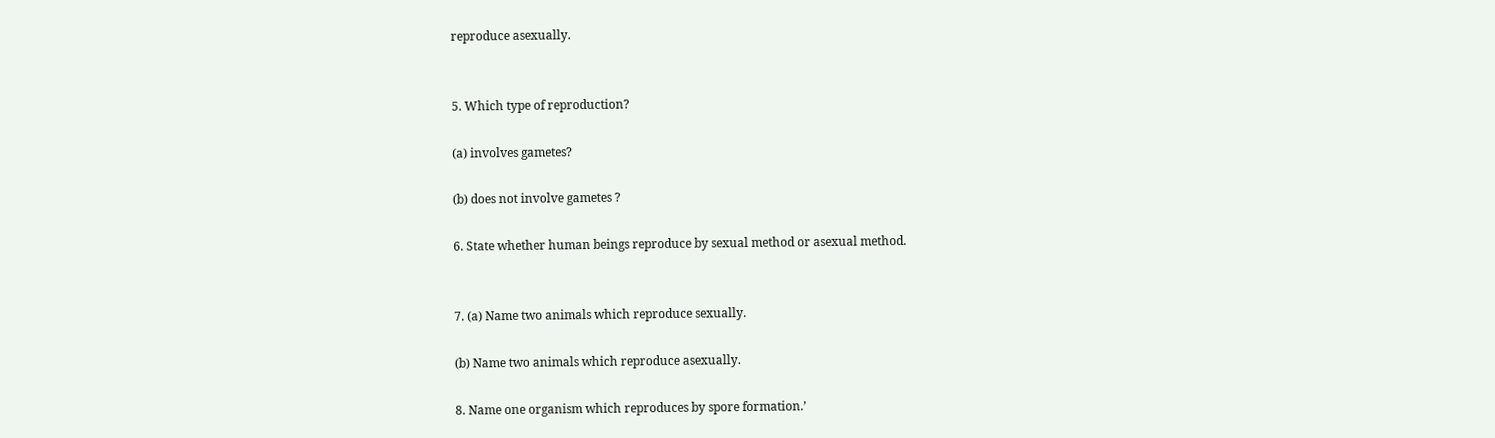reproduce asexually.


5. Which type of reproduction?

(a) involves gametes?

(b) does not involve gametes ?

6. State whether human beings reproduce by sexual method or asexual method.


7. (a) Name two animals which reproduce sexually.

(b) Name two animals which reproduce asexually.

8. Name one organism which reproduces by spore formation.’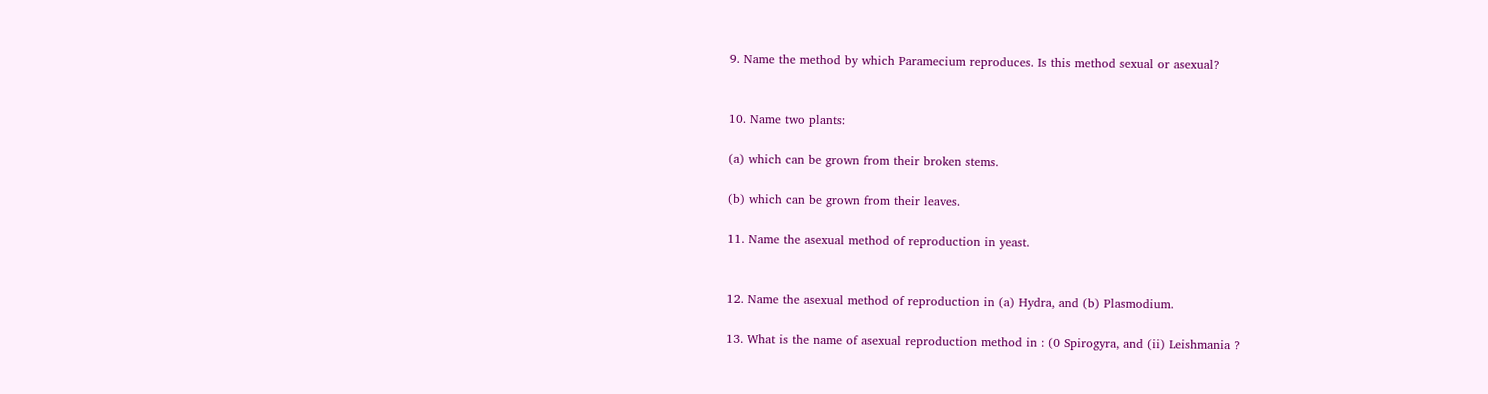9. Name the method by which Paramecium reproduces. Is this method sexual or asexual?


10. Name two plants:

(a) which can be grown from their broken stems.

(b) which can be grown from their leaves.

11. Name the asexual method of reproduction in yeast.


12. Name the asexual method of reproduction in (a) Hydra, and (b) Plasmodium.

13. What is the name of asexual reproduction method in : (0 Spirogyra, and (ii) Leishmania ?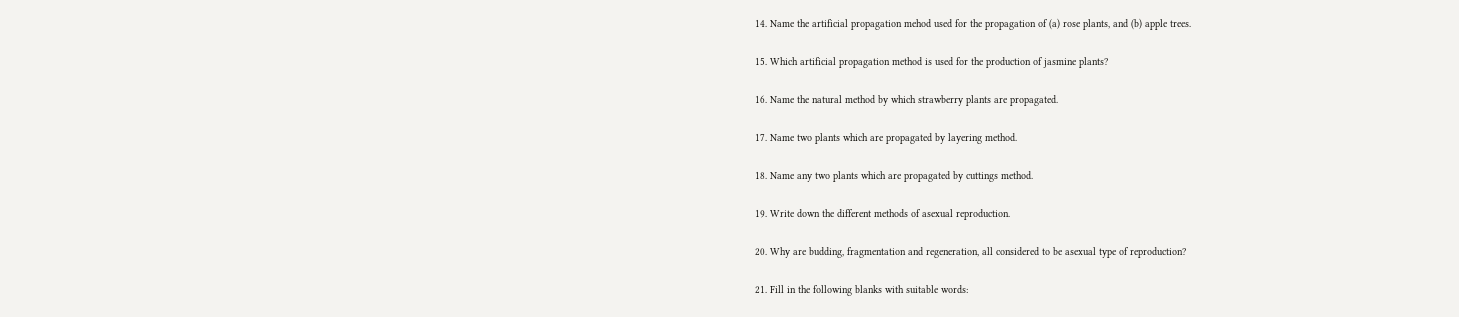14. Name the artificial propagation mehod used for the propagation of (a) rose plants, and (b) apple trees.

15. Which artificial propagation method is used for the production of jasmine plants?

16. Name the natural method by which strawberry plants are propagated.

17. Name two plants which are propagated by layering method.

18. Name any two plants which are propagated by cuttings method.

19. Write down the different methods of asexual reproduction.

20. Why are budding, fragmentation and regeneration, all considered to be asexual type of reproduction?

21. Fill in the following blanks with suitable words: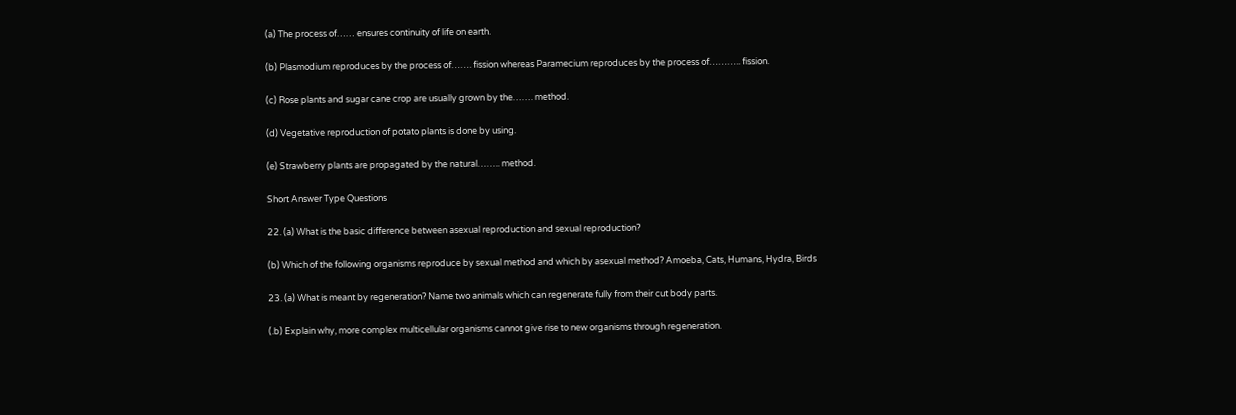(a) The process of…… ensures continuity of life on earth.

(b) Plasmodium reproduces by the process of……. fission whereas Paramecium reproduces by the process of……….. fission.

(c) Rose plants and sugar cane crop are usually grown by the……. method.

(d) Vegetative reproduction of potato plants is done by using.

(e) Strawberry plants are propagated by the natural…….. method.

Short Answer Type Questions

22. (a) What is the basic difference between asexual reproduction and sexual reproduction?

(b) Which of the following organisms reproduce by sexual method and which by asexual method? Amoeba, Cats, Humans, Hydra, Birds

23. (a) What is meant by regeneration? Name two animals which can regenerate fully from their cut body parts.

(.b) Explain why, more complex multicellular organisms cannot give rise to new organisms through regeneration.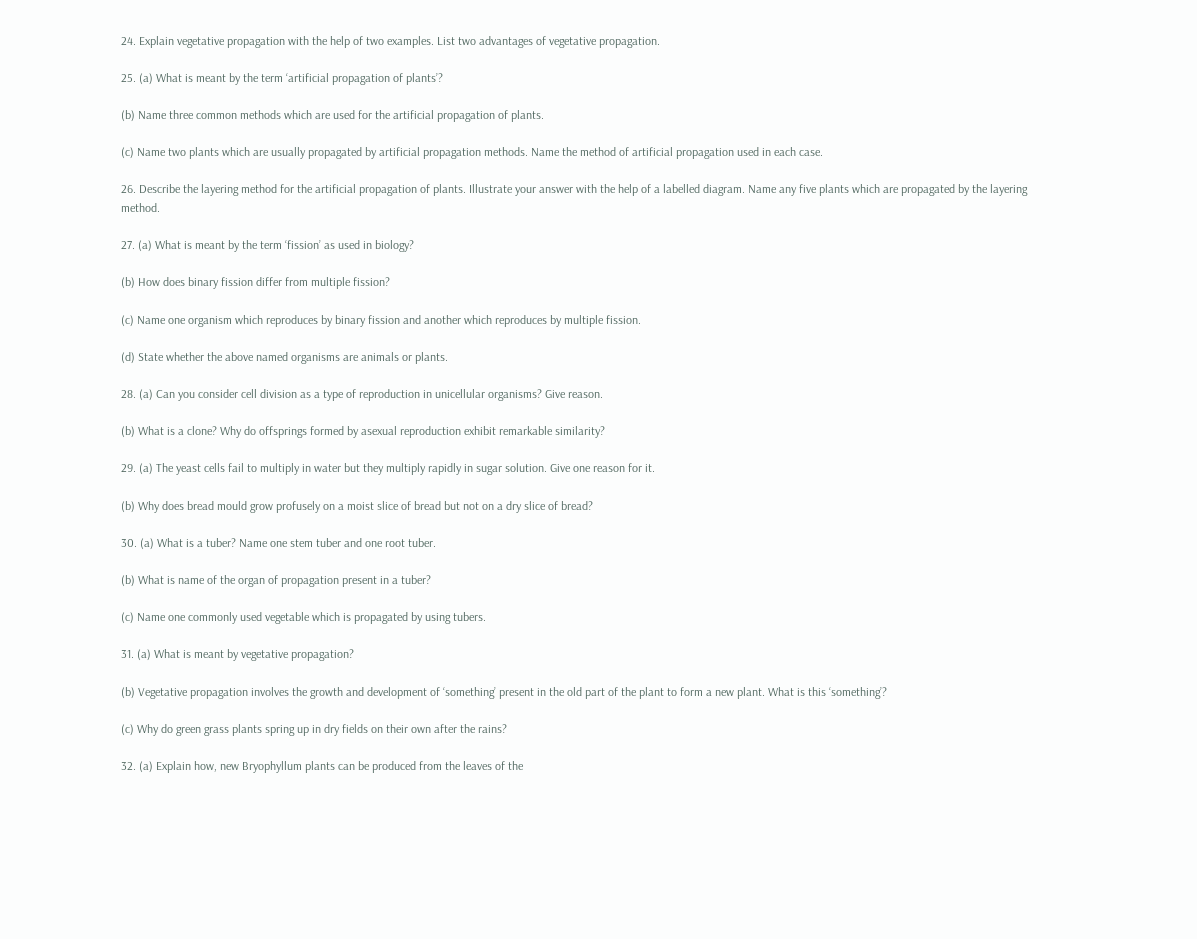24. Explain vegetative propagation with the help of two examples. List two advantages of vegetative propagation.

25. (a) What is meant by the term ‘artificial propagation of plants’?

(b) Name three common methods which are used for the artificial propagation of plants.

(c) Name two plants which are usually propagated by artificial propagation methods. Name the method of artificial propagation used in each case.

26. Describe the layering method for the artificial propagation of plants. Illustrate your answer with the help of a labelled diagram. Name any five plants which are propagated by the layering method.

27. (a) What is meant by the term ‘fission’ as used in biology?

(b) How does binary fission differ from multiple fission?

(c) Name one organism which reproduces by binary fission and another which reproduces by multiple fission.

(d) State whether the above named organisms are animals or plants.

28. (a) Can you consider cell division as a type of reproduction in unicellular organisms? Give reason.

(b) What is a clone? Why do offsprings formed by asexual reproduction exhibit remarkable similarity?

29. (a) The yeast cells fail to multiply in water but they multiply rapidly in sugar solution. Give one reason for it.

(b) Why does bread mould grow profusely on a moist slice of bread but not on a dry slice of bread?

30. (a) What is a tuber? Name one stem tuber and one root tuber.

(b) What is name of the organ of propagation present in a tuber?

(c) Name one commonly used vegetable which is propagated by using tubers.

31. (a) What is meant by vegetative propagation?

(b) Vegetative propagation involves the growth and development of ‘something’ present in the old part of the plant to form a new plant. What is this ‘something’?

(c) Why do green grass plants spring up in dry fields on their own after the rains?

32. (a) Explain how, new Bryophyllum plants can be produced from the leaves of the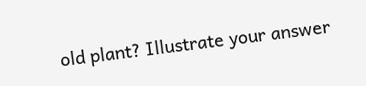old plant? Illustrate your answer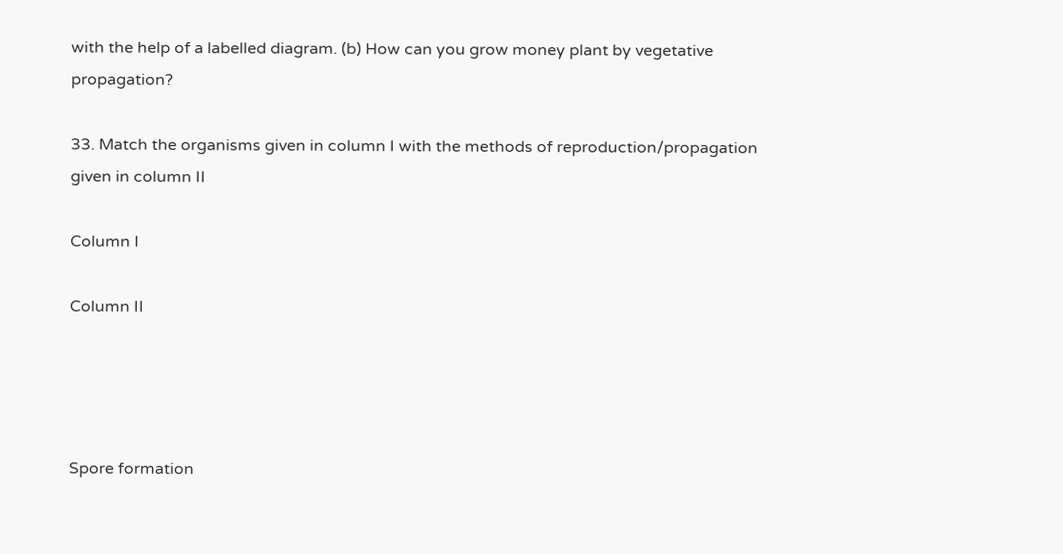with the help of a labelled diagram. (b) How can you grow money plant by vegetative propagation?

33. Match the organisms given in column I with the methods of reproduction/propagation given in column II

Column I

Column II




Spore formation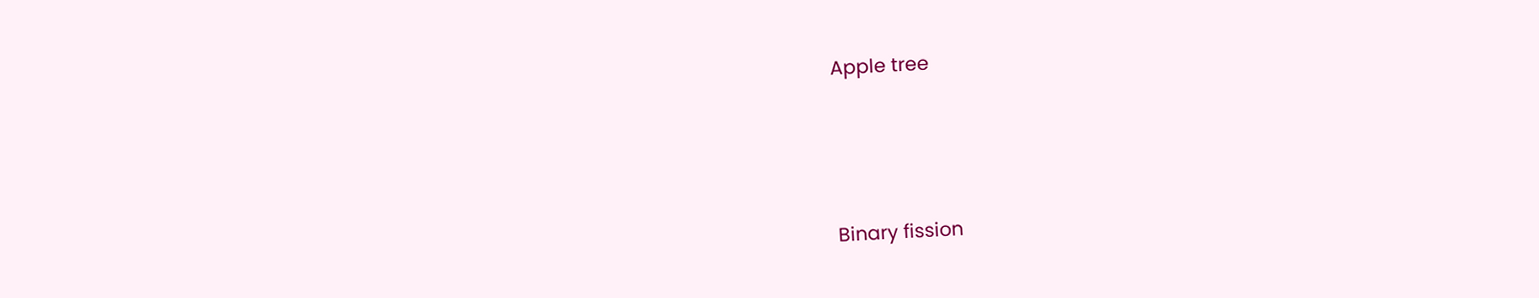Apple tree






Binary fission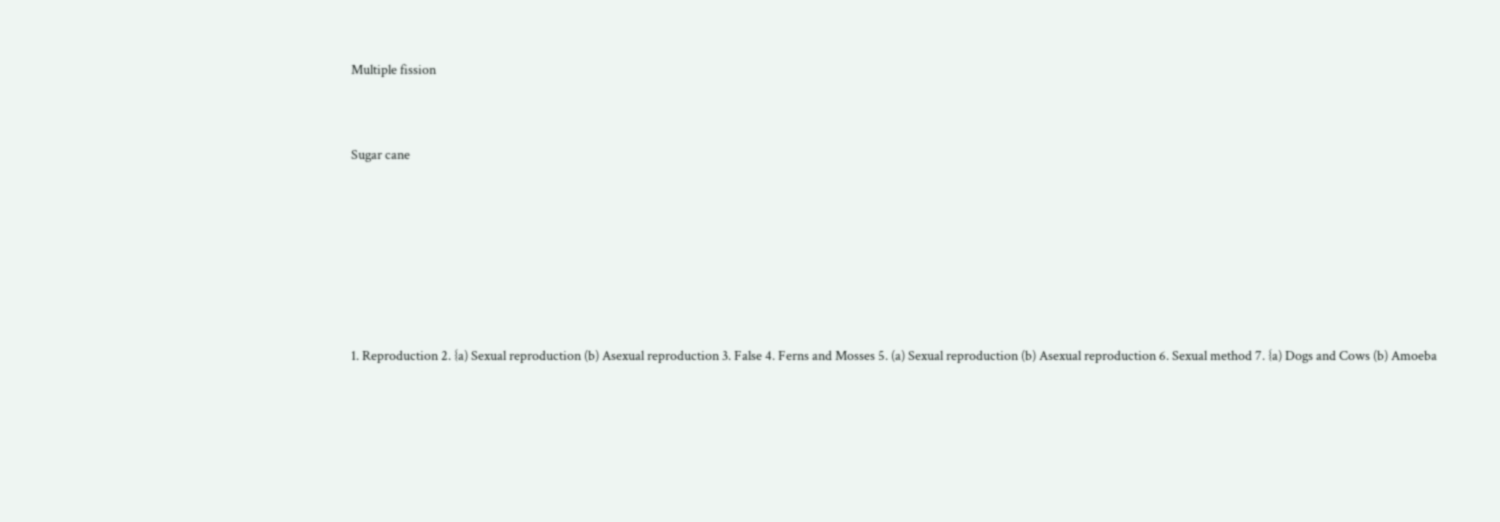Multiple fission


Sugar cane






1. Reproduction 2. {a) Sexual reproduction (b) Asexual reproduction 3. False 4. Ferns and Mosses 5. (a) Sexual reproduction (b) Asexual reproduction 6. Sexual method 7. {a) Dogs and Cows (b) Amoeba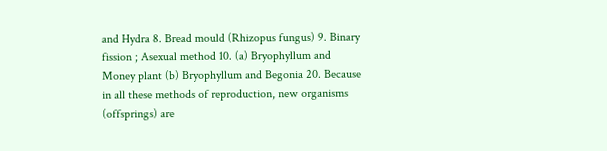and Hydra 8. Bread mould (Rhizopus fungus) 9. Binary fission ; Asexual method 10. (a) Bryophyllum and Money plant (b) Bryophyllum and Begonia 20. Because in all these methods of reproduction, new organisms (offsprings) are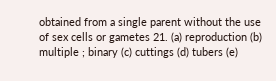obtained from a single parent without the use of sex cells or gametes 21. (a) reproduction (b) multiple ; binary (c) cuttings (d) tubers (e)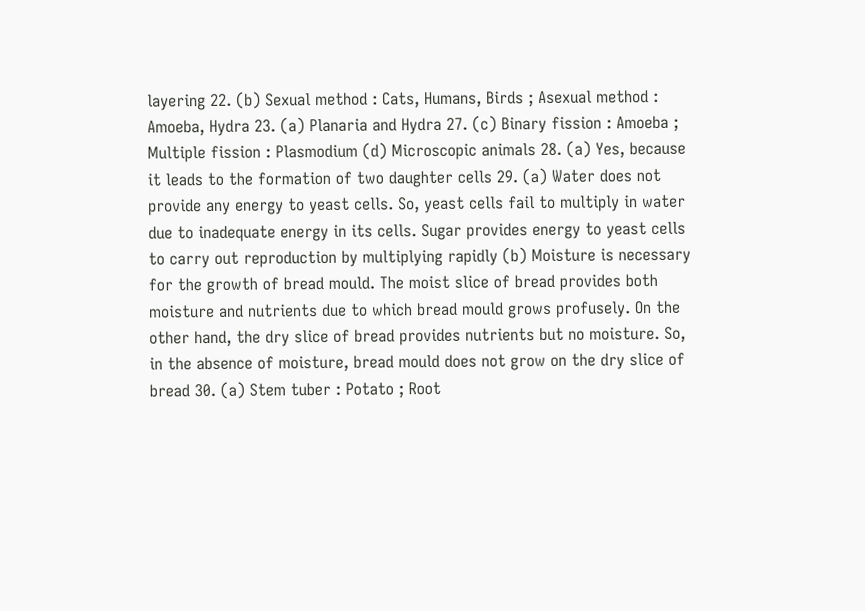layering 22. (b) Sexual method : Cats, Humans, Birds ; Asexual method : Amoeba, Hydra 23. (a) Planaria and Hydra 27. (c) Binary fission : Amoeba ; Multiple fission : Plasmodium (d) Microscopic animals 28. (a) Yes, because it leads to the formation of two daughter cells 29. (a) Water does not provide any energy to yeast cells. So, yeast cells fail to multiply in water due to inadequate energy in its cells. Sugar provides energy to yeast cells to carry out reproduction by multiplying rapidly (b) Moisture is necessary for the growth of bread mould. The moist slice of bread provides both moisture and nutrients due to which bread mould grows profusely. On the other hand, the dry slice of bread provides nutrients but no moisture. So, in the absence of moisture, bread mould does not grow on the dry slice of bread 30. (a) Stem tuber : Potato ; Root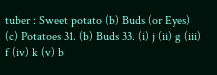tuber : Sweet potato (b) Buds (or Eyes) (c) Potatoes 31. (b) Buds 33. (i) j (ii) g (iii) f (iv) k (v) b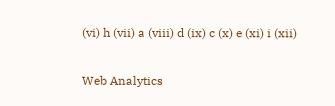(vi) h (vii) a (viii) d (ix) c (x) e (xi) i (xii)

Web Analytics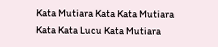Kata Mutiara Kata Kata Mutiara Kata Kata Lucu Kata Mutiara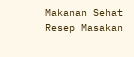Makanan Sehat Resep Masakan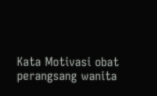Kata Motivasi obat perangsang wanita